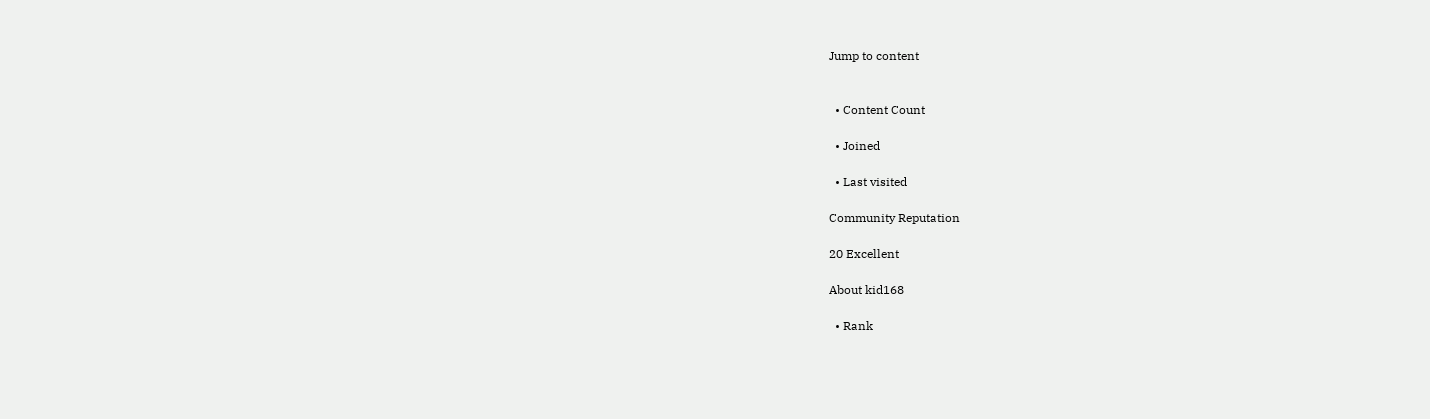Jump to content


  • Content Count

  • Joined

  • Last visited

Community Reputation

20 Excellent

About kid168

  • Rank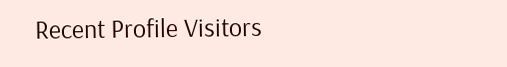Recent Profile Visitors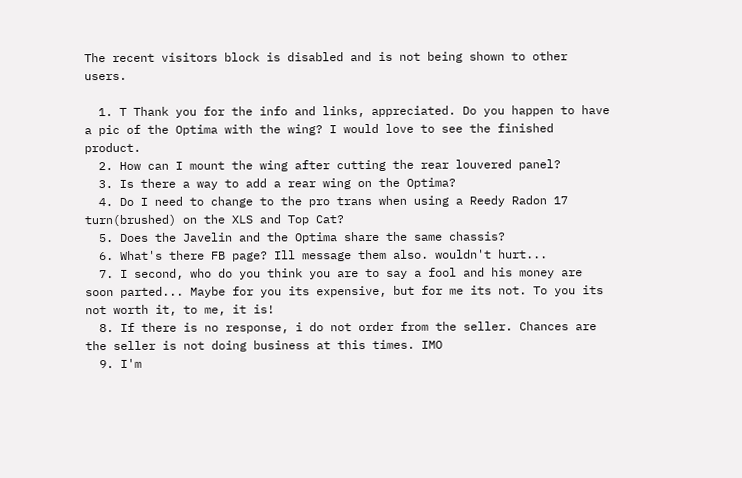The recent visitors block is disabled and is not being shown to other users.

  1. T Thank you for the info and links, appreciated. Do you happen to have a pic of the Optima with the wing? I would love to see the finished product.
  2. How can I mount the wing after cutting the rear louvered panel?
  3. Is there a way to add a rear wing on the Optima?
  4. Do I need to change to the pro trans when using a Reedy Radon 17 turn(brushed) on the XLS and Top Cat?
  5. Does the Javelin and the Optima share the same chassis?
  6. What's there FB page? Ill message them also. wouldn't hurt...
  7. I second, who do you think you are to say a fool and his money are soon parted... Maybe for you its expensive, but for me its not. To you its not worth it, to me, it is!
  8. If there is no response, i do not order from the seller. Chances are the seller is not doing business at this times. IMO
  9. I'm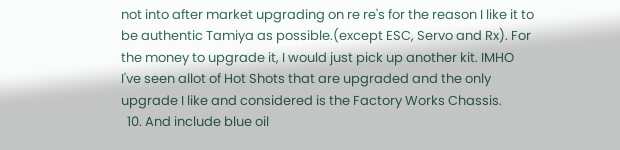not into after market upgrading on re re's for the reason I like it to be authentic Tamiya as possible.(except ESC, Servo and Rx). For the money to upgrade it, I would just pick up another kit. IMHO I've seen allot of Hot Shots that are upgraded and the only upgrade I like and considered is the Factory Works Chassis.
  10. And include blue oil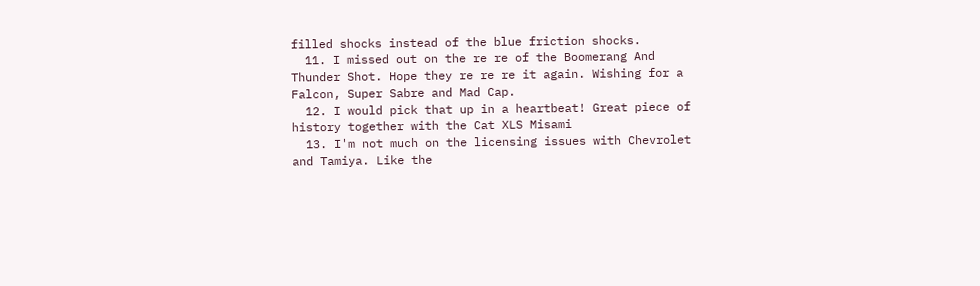filled shocks instead of the blue friction shocks.
  11. I missed out on the re re of the Boomerang And Thunder Shot. Hope they re re re it again. Wishing for a Falcon, Super Sabre and Mad Cap.
  12. I would pick that up in a heartbeat! Great piece of history together with the Cat XLS Misami
  13. I'm not much on the licensing issues with Chevrolet and Tamiya. Like the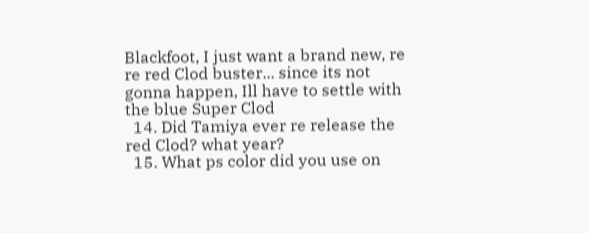Blackfoot, I just want a brand new, re re red Clod buster... since its not gonna happen, Ill have to settle with the blue Super Clod
  14. Did Tamiya ever re release the red Clod? what year?
  15. What ps color did you use on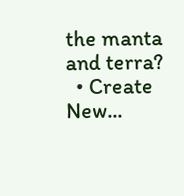the manta and terra?
  • Create New...